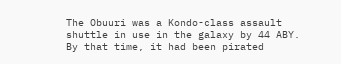The Obuuri was a Kondo-class assault shuttle in use in the galaxy by 44 ABY. By that time, it had been pirated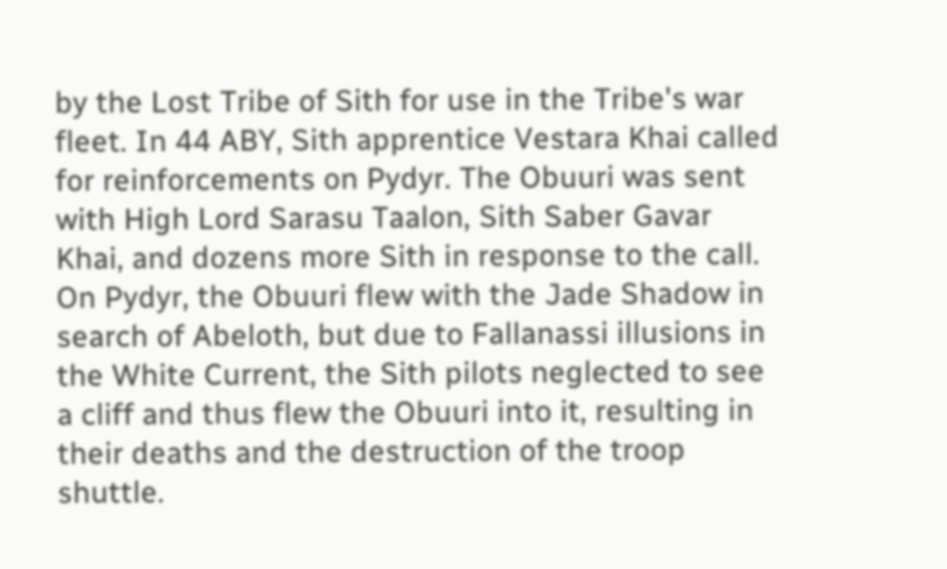by the Lost Tribe of Sith for use in the Tribe's war fleet. In 44 ABY, Sith apprentice Vestara Khai called for reinforcements on Pydyr. The Obuuri was sent with High Lord Sarasu Taalon, Sith Saber Gavar Khai, and dozens more Sith in response to the call. On Pydyr, the Obuuri flew with the Jade Shadow in search of Abeloth, but due to Fallanassi illusions in the White Current, the Sith pilots neglected to see a cliff and thus flew the Obuuri into it, resulting in their deaths and the destruction of the troop shuttle.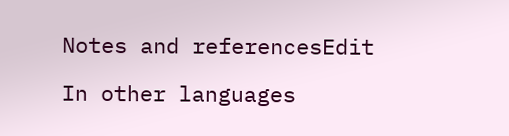Notes and referencesEdit

In other languages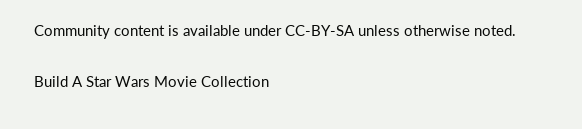Community content is available under CC-BY-SA unless otherwise noted.

Build A Star Wars Movie Collection